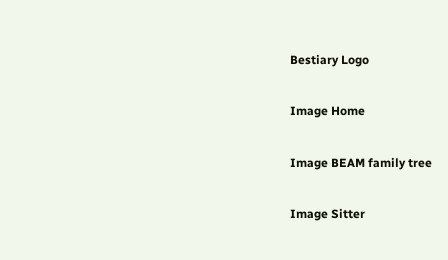Bestiary Logo

Image Home

Image BEAM family tree

Image Sitter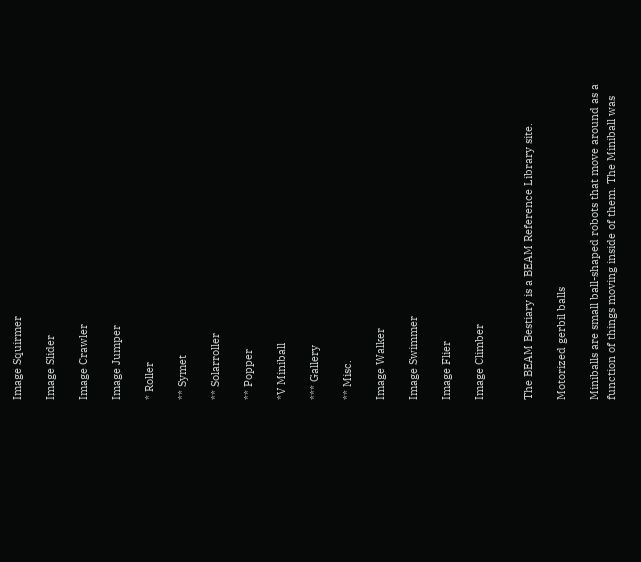Image Squirmer

Image Slider

Image Crawler

Image Jumper

* Roller

** Symet

** Solarroller

** Popper

*V Miniball

*** Gallery

** Misc.

Image Walker

Image Swimmer

Image Flier

Image Climber


The BEAM Bestiary is a BEAM Reference Library site.

Motorized gerbil balls

Miniballs are small ball-shaped robots that move around as a function of things moving inside of them. The Miniball was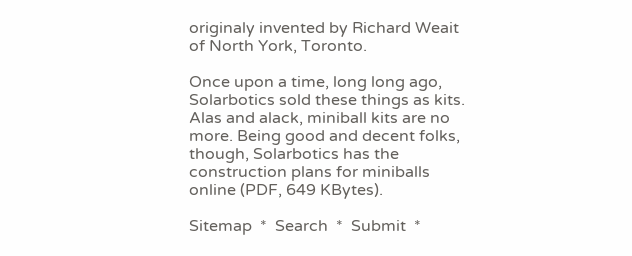originaly invented by Richard Weait of North York, Toronto.

Once upon a time, long long ago, Solarbotics sold these things as kits. Alas and alack, miniball kits are no more. Being good and decent folks, though, Solarbotics has the construction plans for miniballs online (PDF, 649 KBytes).

Sitemap  *  Search  *  Submit  *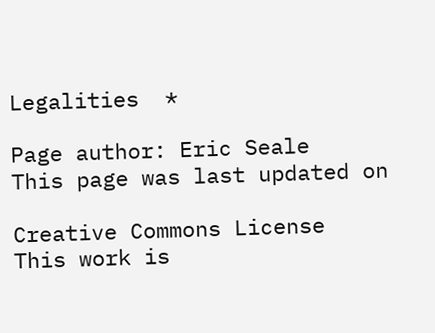Legalities  *

Page author: Eric Seale
This page was last updated on

Creative Commons License
This work is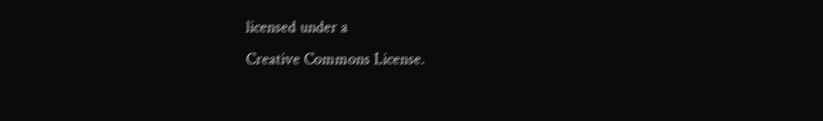licensed under a
Creative Commons License.